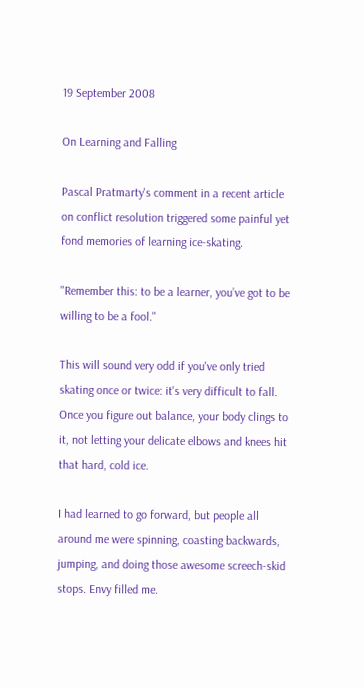19 September 2008

On Learning and Falling

Pascal Pratmarty's comment in a recent article on conflict resolution triggered some painful yet fond memories of learning ice-skating.

"Remember this: to be a learner, you’ve got to be willing to be a fool."

This will sound very odd if you've only tried skating once or twice: it's very difficult to fall. Once you figure out balance, your body clings to it, not letting your delicate elbows and knees hit that hard, cold ice.

I had learned to go forward, but people all around me were spinning, coasting backwards, jumping, and doing those awesome screech-skid stops. Envy filled me.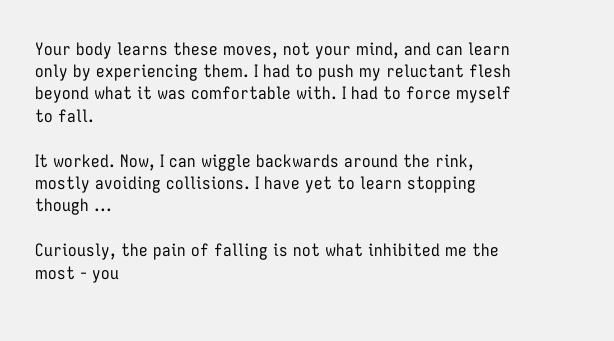Your body learns these moves, not your mind, and can learn only by experiencing them. I had to push my reluctant flesh beyond what it was comfortable with. I had to force myself to fall.

It worked. Now, I can wiggle backwards around the rink, mostly avoiding collisions. I have yet to learn stopping though ...

Curiously, the pain of falling is not what inhibited me the most - you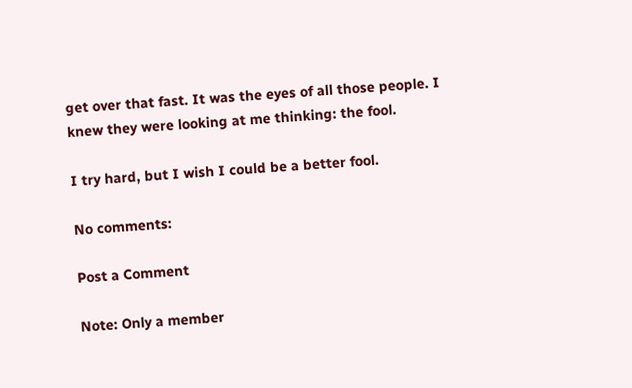get over that fast. It was the eyes of all those people. I knew they were looking at me thinking: the fool.

I try hard, but I wish I could be a better fool.

No comments:

Post a Comment

Note: Only a member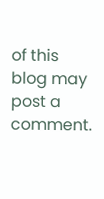of this blog may post a comment.